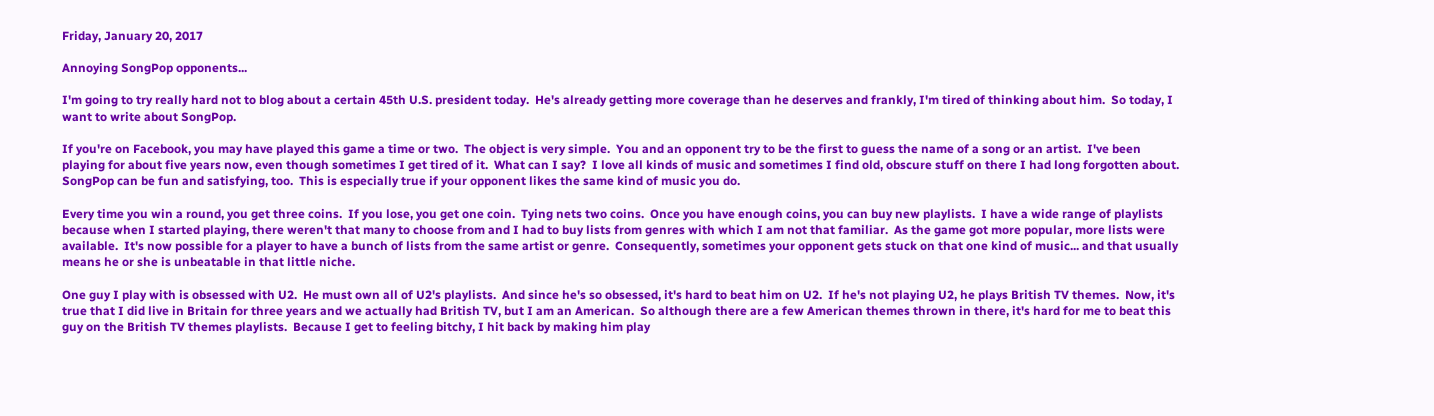Friday, January 20, 2017

Annoying SongPop opponents...

I'm going to try really hard not to blog about a certain 45th U.S. president today.  He's already getting more coverage than he deserves and frankly, I'm tired of thinking about him.  So today, I want to write about SongPop.

If you're on Facebook, you may have played this game a time or two.  The object is very simple.  You and an opponent try to be the first to guess the name of a song or an artist.  I've been playing for about five years now, even though sometimes I get tired of it.  What can I say?  I love all kinds of music and sometimes I find old, obscure stuff on there I had long forgotten about.  SongPop can be fun and satisfying, too.  This is especially true if your opponent likes the same kind of music you do.

Every time you win a round, you get three coins.  If you lose, you get one coin.  Tying nets two coins.  Once you have enough coins, you can buy new playlists.  I have a wide range of playlists because when I started playing, there weren't that many to choose from and I had to buy lists from genres with which I am not that familiar.  As the game got more popular, more lists were available.  It's now possible for a player to have a bunch of lists from the same artist or genre.  Consequently, sometimes your opponent gets stuck on that one kind of music... and that usually means he or she is unbeatable in that little niche.

One guy I play with is obsessed with U2.  He must own all of U2's playlists.  And since he's so obsessed, it's hard to beat him on U2.  If he's not playing U2, he plays British TV themes.  Now, it's true that I did live in Britain for three years and we actually had British TV, but I am an American.  So although there are a few American themes thrown in there, it's hard for me to beat this guy on the British TV themes playlists.  Because I get to feeling bitchy, I hit back by making him play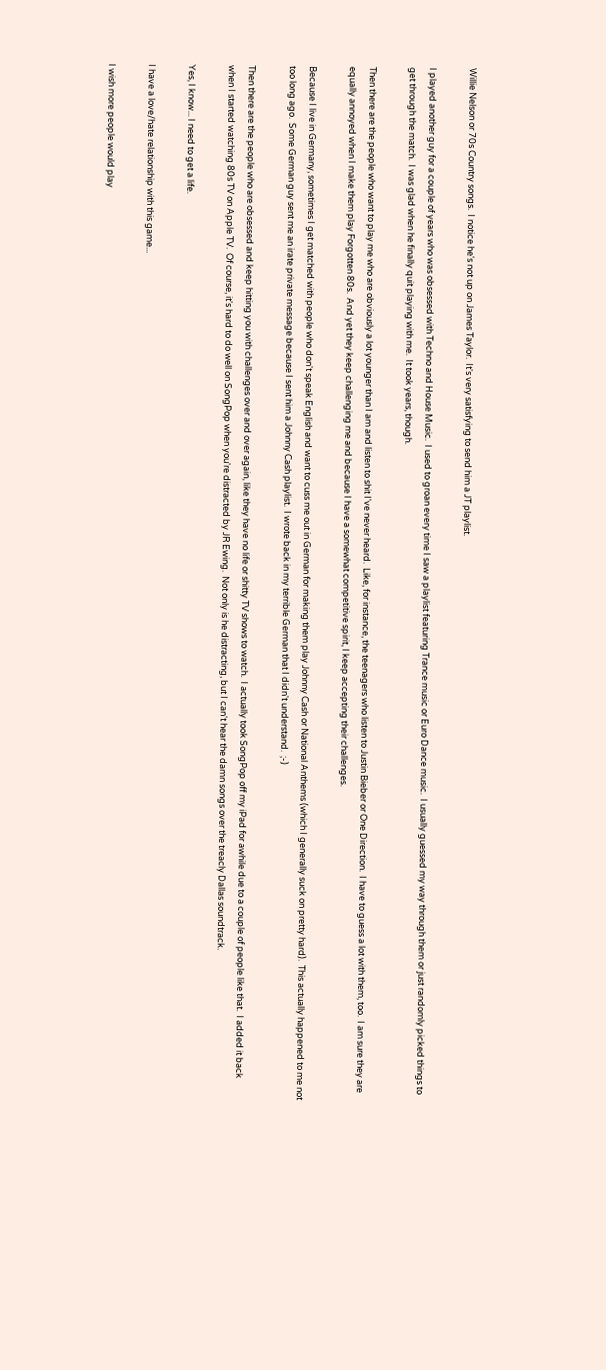Willie Nelson or 70s Country songs.  I notice he's not up on James Taylor.  It's very satisfying to send him a JT playlist.

I played another guy for a couple of years who was obsessed with Techno and House Music.  I used to groan every time I saw a playlist featuring Trance music or Euro Dance music.  I usually guessed my way through them or just randomly picked things to get through the match.  I was glad when he finally quit playing with me.  It took years, though.

Then there are the people who want to play me who are obviously a lot younger than I am and listen to shit I've never heard.  Like, for instance, the teenagers who listen to Justin Bieber or One Direction.  I have to guess a lot with them, too.  I am sure they are equally annoyed when I make them play Forgotten 80s.  And yet they keep challenging me and because I have a somewhat competitive spirit, I keep accepting their challenges.

Because I live in Germany, sometimes I get matched with people who don't speak English and want to cuss me out in German for making them play Johnny Cash or National Anthems (which I generally suck on pretty hard).  This actually happened to me not too long ago.  Some German guy sent me an irate private message because I sent him a Johnny Cash playlist.  I wrote back in my terrible German that I didn't understand.  ;-)

Then there are the people who are obsessed and keep hitting you with challenges over and over again, like they have no life or shitty TV shows to watch.  I actually took SongPop off my iPad for awhile due to a couple of people like that.  I added it back when I started watching 80s TV on Apple TV.  Of course, it's hard to do well on SongPop when you're distracted by JR Ewing.  Not only is he distracting, but I can't hear the damn songs over the treacly Dallas soundtrack.

Yes, I know... I need to get a life.

I have a love/hate relationship with this game...

I wish more people would play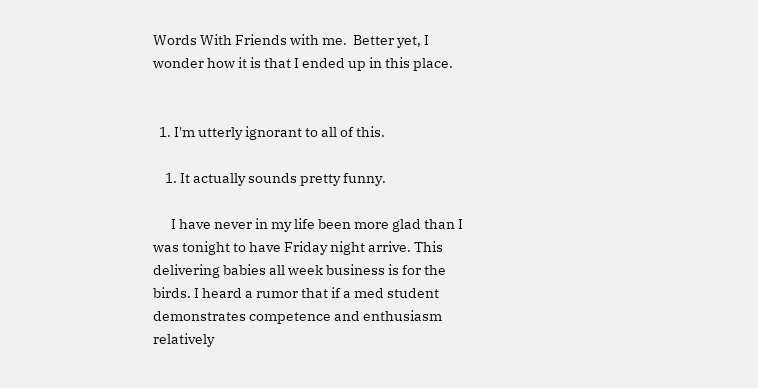Words With Friends with me.  Better yet, I wonder how it is that I ended up in this place.


  1. I'm utterly ignorant to all of this.

    1. It actually sounds pretty funny.

      I have never in my life been more glad than I was tonight to have Friday night arrive. This delivering babies all week business is for the birds. I heard a rumor that if a med student demonstrates competence and enthusiasm relatively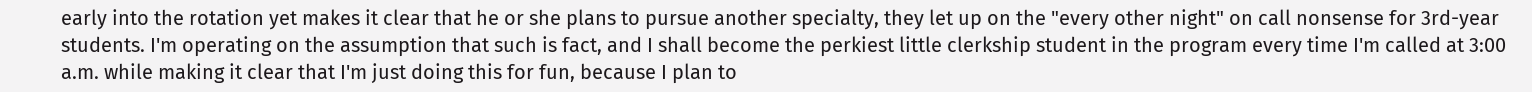early into the rotation yet makes it clear that he or she plans to pursue another specialty, they let up on the "every other night" on call nonsense for 3rd-year students. I'm operating on the assumption that such is fact, and I shall become the perkiest little clerkship student in the program every time I'm called at 3:00 a.m. while making it clear that I'm just doing this for fun, because I plan to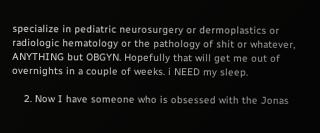specialize in pediatric neurosurgery or dermoplastics or radiologic hematology or the pathology of shit or whatever, ANYTHING but OBGYN. Hopefully that will get me out of overnights in a couple of weeks. i NEED my sleep.

    2. Now I have someone who is obsessed with the Jonas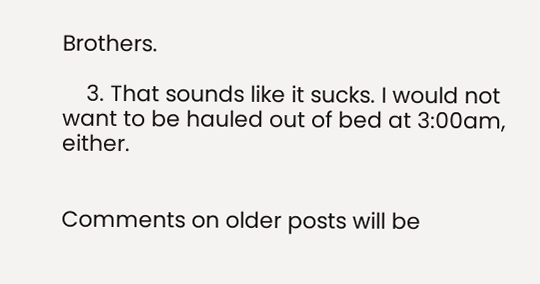Brothers.

    3. That sounds like it sucks. I would not want to be hauled out of bed at 3:00am, either.


Comments on older posts will be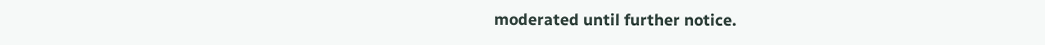moderated until further notice.